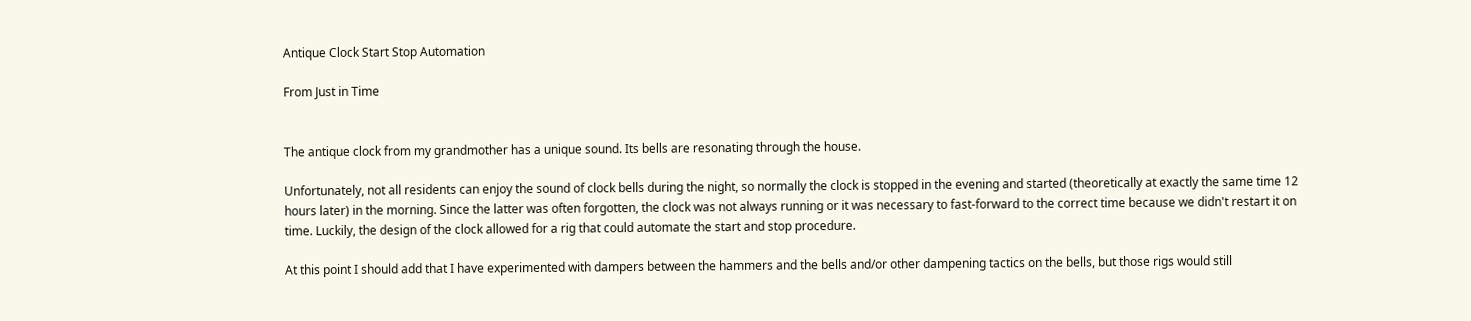Antique Clock Start Stop Automation

From Just in Time


The antique clock from my grandmother has a unique sound. Its bells are resonating through the house.

Unfortunately, not all residents can enjoy the sound of clock bells during the night, so normally the clock is stopped in the evening and started (theoretically at exactly the same time 12 hours later) in the morning. Since the latter was often forgotten, the clock was not always running or it was necessary to fast-forward to the correct time because we didn't restart it on time. Luckily, the design of the clock allowed for a rig that could automate the start and stop procedure.

At this point I should add that I have experimented with dampers between the hammers and the bells and/or other dampening tactics on the bells, but those rigs would still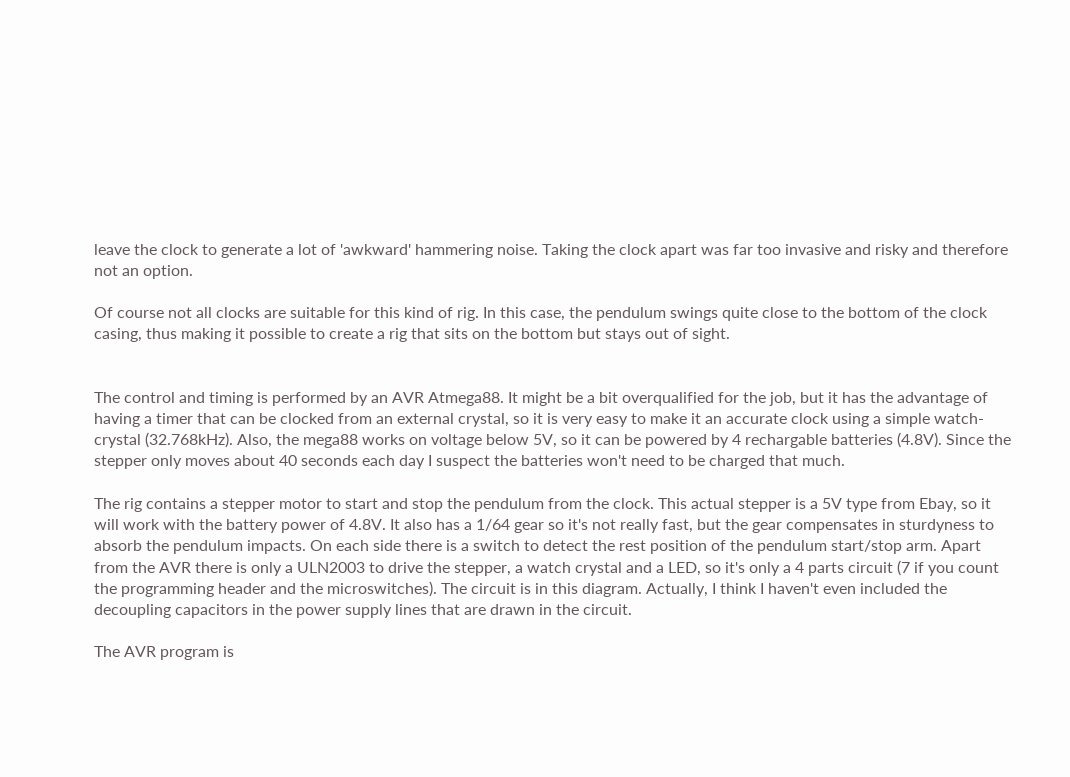leave the clock to generate a lot of 'awkward' hammering noise. Taking the clock apart was far too invasive and risky and therefore not an option.

Of course not all clocks are suitable for this kind of rig. In this case, the pendulum swings quite close to the bottom of the clock casing, thus making it possible to create a rig that sits on the bottom but stays out of sight.


The control and timing is performed by an AVR Atmega88. It might be a bit overqualified for the job, but it has the advantage of having a timer that can be clocked from an external crystal, so it is very easy to make it an accurate clock using a simple watch-crystal (32.768kHz). Also, the mega88 works on voltage below 5V, so it can be powered by 4 rechargable batteries (4.8V). Since the stepper only moves about 40 seconds each day I suspect the batteries won't need to be charged that much.

The rig contains a stepper motor to start and stop the pendulum from the clock. This actual stepper is a 5V type from Ebay, so it will work with the battery power of 4.8V. It also has a 1/64 gear so it's not really fast, but the gear compensates in sturdyness to absorb the pendulum impacts. On each side there is a switch to detect the rest position of the pendulum start/stop arm. Apart from the AVR there is only a ULN2003 to drive the stepper, a watch crystal and a LED, so it's only a 4 parts circuit (7 if you count the programming header and the microswitches). The circuit is in this diagram. Actually, I think I haven't even included the decoupling capacitors in the power supply lines that are drawn in the circuit.

The AVR program is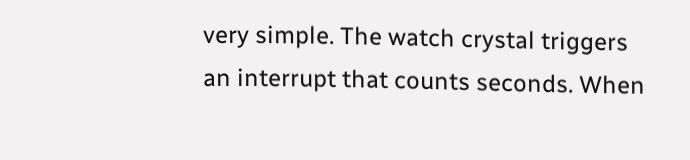very simple. The watch crystal triggers an interrupt that counts seconds. When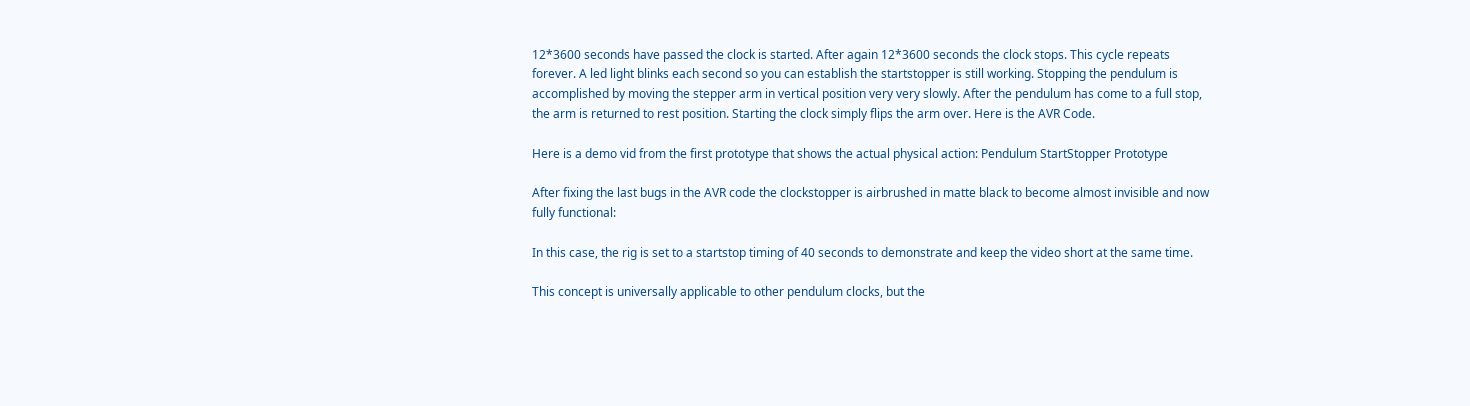12*3600 seconds have passed the clock is started. After again 12*3600 seconds the clock stops. This cycle repeats forever. A led light blinks each second so you can establish the startstopper is still working. Stopping the pendulum is accomplished by moving the stepper arm in vertical position very very slowly. After the pendulum has come to a full stop, the arm is returned to rest position. Starting the clock simply flips the arm over. Here is the AVR Code.

Here is a demo vid from the first prototype that shows the actual physical action: Pendulum StartStopper Prototype

After fixing the last bugs in the AVR code the clockstopper is airbrushed in matte black to become almost invisible and now fully functional:

In this case, the rig is set to a startstop timing of 40 seconds to demonstrate and keep the video short at the same time.

This concept is universally applicable to other pendulum clocks, but the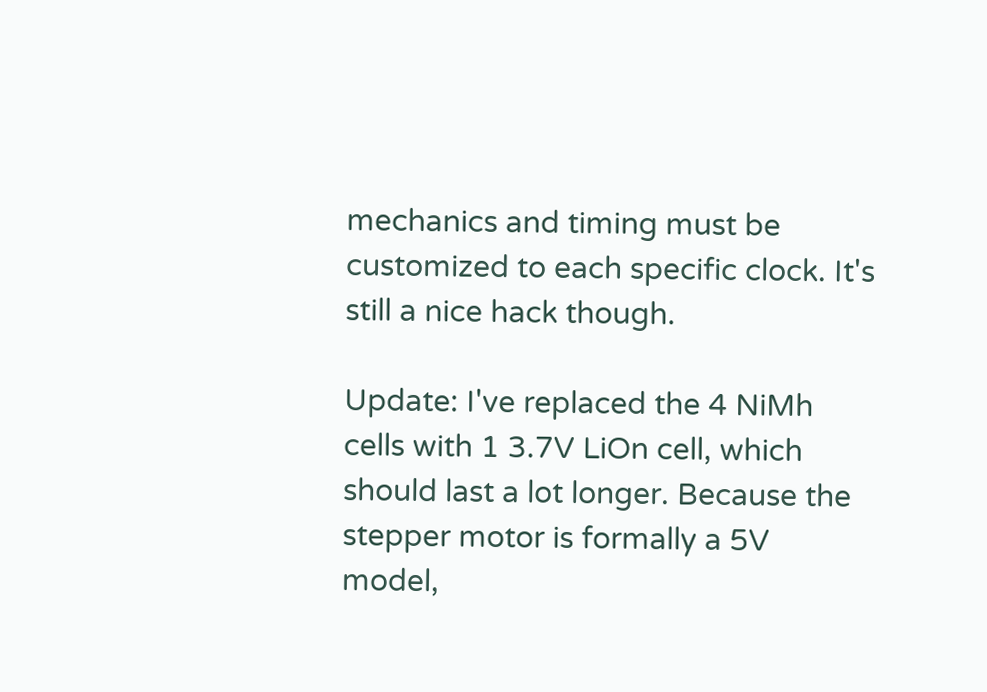mechanics and timing must be customized to each specific clock. It's still a nice hack though.

Update: I've replaced the 4 NiMh cells with 1 3.7V LiOn cell, which should last a lot longer. Because the stepper motor is formally a 5V model,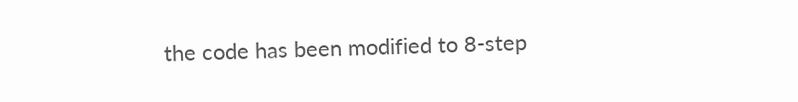the code has been modified to 8-step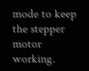mode to keep the stepper motor working.